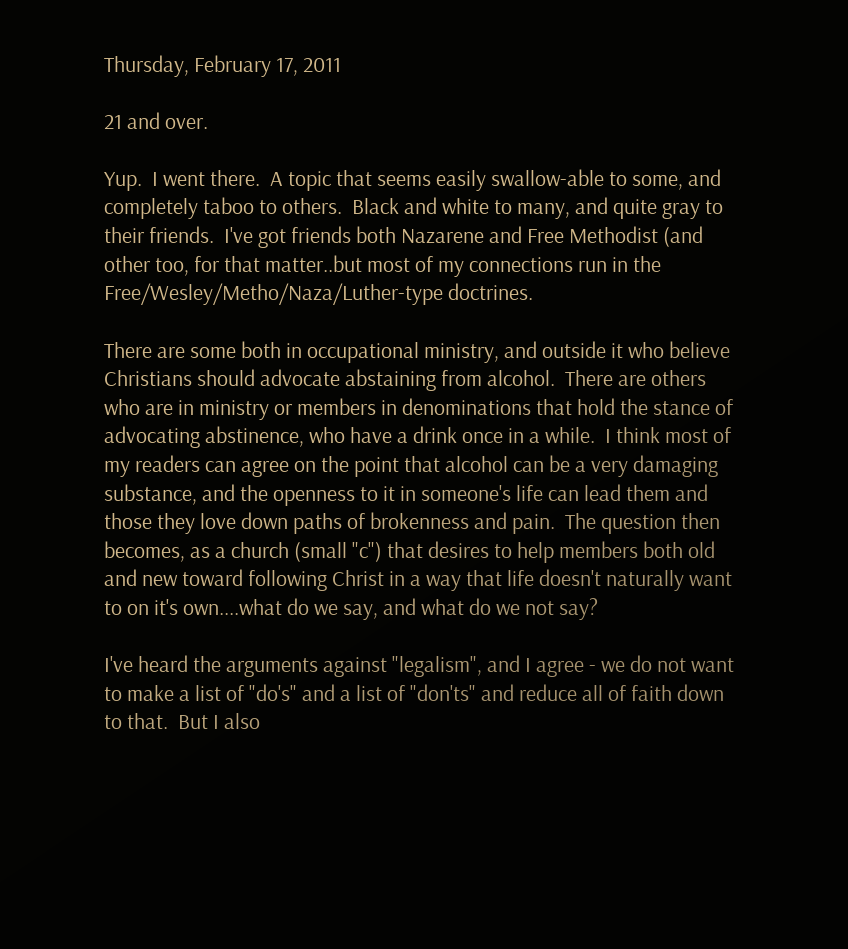Thursday, February 17, 2011

21 and over.

Yup.  I went there.  A topic that seems easily swallow-able to some, and completely taboo to others.  Black and white to many, and quite gray to their friends.  I've got friends both Nazarene and Free Methodist (and other too, for that matter..but most of my connections run in the Free/Wesley/Metho/Naza/Luther-type doctrines.

There are some both in occupational ministry, and outside it who believe Christians should advocate abstaining from alcohol.  There are others who are in ministry or members in denominations that hold the stance of advocating abstinence, who have a drink once in a while.  I think most of my readers can agree on the point that alcohol can be a very damaging substance, and the openness to it in someone's life can lead them and those they love down paths of brokenness and pain.  The question then becomes, as a church (small "c") that desires to help members both old and new toward following Christ in a way that life doesn't naturally want to on it's own....what do we say, and what do we not say?

I've heard the arguments against "legalism", and I agree - we do not want to make a list of "do's" and a list of "don'ts" and reduce all of faith down to that.  But I also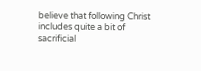believe that following Christ includes quite a bit of sacrificial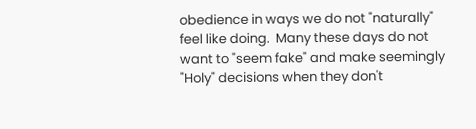obedience in ways we do not "naturally" feel like doing.  Many these days do not want to "seem fake" and make seemingly "Holy" decisions when they don't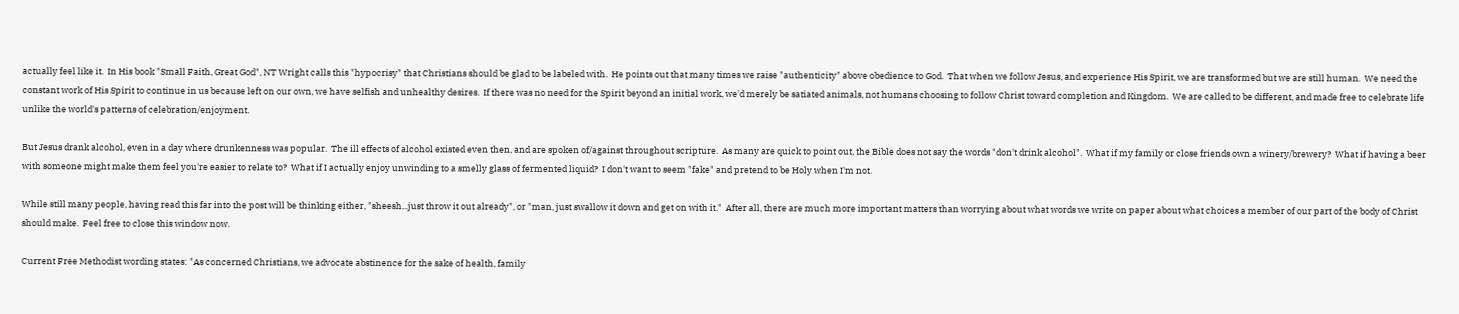actually feel like it.  In His book "Small Faith, Great God", NT Wright calls this "hypocrisy" that Christians should be glad to be labeled with.  He points out that many times we raise "authenticity" above obedience to God.  That when we follow Jesus, and experience His Spirit, we are transformed but we are still human.  We need the constant work of His Spirit to continue in us because left on our own, we have selfish and unhealthy desires.  If there was no need for the Spirit beyond an initial work, we'd merely be satiated animals, not humans choosing to follow Christ toward completion and Kingdom.  We are called to be different, and made free to celebrate life unlike the world's patterns of celebration/enjoyment.

But Jesus drank alcohol, even in a day where drunkenness was popular.  The ill effects of alcohol existed even then, and are spoken of/against throughout scripture.  As many are quick to point out, the Bible does not say the words "don't drink alcohol".  What if my family or close friends own a winery/brewery?  What if having a beer with someone might make them feel you're easier to relate to?  What if I actually enjoy unwinding to a smelly glass of fermented liquid?  I don't want to seem "fake" and pretend to be Holy when I'm not.

While still many people, having read this far into the post will be thinking either, "sheesh...just throw it out already", or "man, just swallow it down and get on with it."  After all, there are much more important matters than worrying about what words we write on paper about what choices a member of our part of the body of Christ should make.  Feel free to close this window now.

Current Free Methodist wording states: "As concerned Christians, we advocate abstinence for the sake of health, family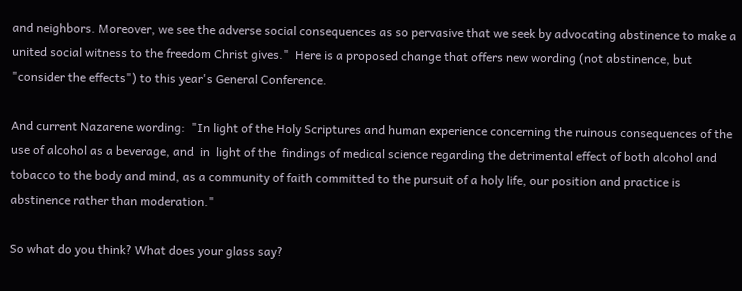and neighbors. Moreover, we see the adverse social consequences as so pervasive that we seek by advocating abstinence to make a united social witness to the freedom Christ gives."  Here is a proposed change that offers new wording (not abstinence, but "consider the effects") to this year's General Conference.

And current Nazarene wording:  "In light of the Holy Scriptures and human experience concerning the ruinous consequences of the use of alcohol as a beverage, and  in  light of the  findings of medical science regarding the detrimental effect of both alcohol and tobacco to the body and mind, as a community of faith committed to the pursuit of a holy life, our position and practice is abstinence rather than moderation."

So what do you think? What does your glass say?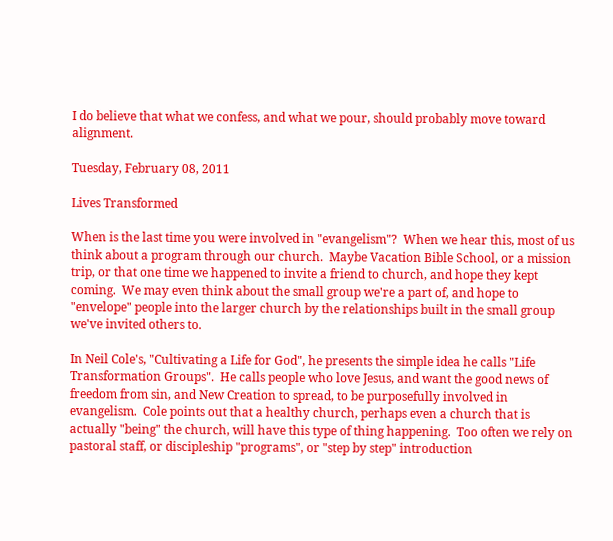I do believe that what we confess, and what we pour, should probably move toward alignment.

Tuesday, February 08, 2011

Lives Transformed

When is the last time you were involved in "evangelism"?  When we hear this, most of us think about a program through our church.  Maybe Vacation Bible School, or a mission trip, or that one time we happened to invite a friend to church, and hope they kept coming.  We may even think about the small group we're a part of, and hope to "envelope" people into the larger church by the relationships built in the small group we've invited others to.

In Neil Cole's, "Cultivating a Life for God", he presents the simple idea he calls "Life Transformation Groups".  He calls people who love Jesus, and want the good news of freedom from sin, and New Creation to spread, to be purposefully involved in evangelism.  Cole points out that a healthy church, perhaps even a church that is actually "being" the church, will have this type of thing happening.  Too often we rely on pastoral staff, or discipleship "programs", or "step by step" introduction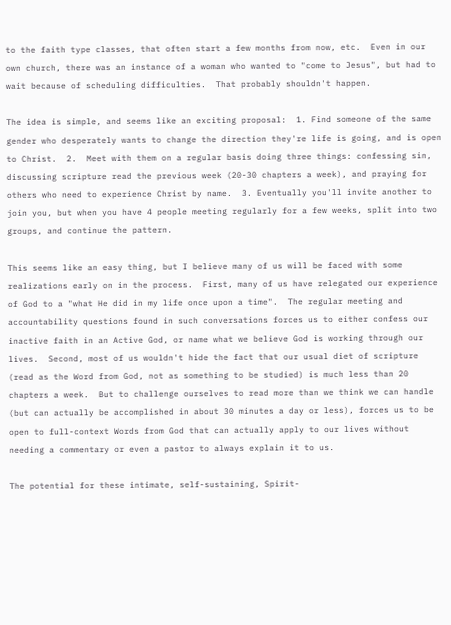to the faith type classes, that often start a few months from now, etc.  Even in our own church, there was an instance of a woman who wanted to "come to Jesus", but had to wait because of scheduling difficulties.  That probably shouldn't happen.

The idea is simple, and seems like an exciting proposal:  1. Find someone of the same gender who desperately wants to change the direction they're life is going, and is open to Christ.  2.  Meet with them on a regular basis doing three things: confessing sin, discussing scripture read the previous week (20-30 chapters a week), and praying for others who need to experience Christ by name.  3. Eventually you'll invite another to join you, but when you have 4 people meeting regularly for a few weeks, split into two groups, and continue the pattern.

This seems like an easy thing, but I believe many of us will be faced with some realizations early on in the process.  First, many of us have relegated our experience of God to a "what He did in my life once upon a time".  The regular meeting and accountability questions found in such conversations forces us to either confess our inactive faith in an Active God, or name what we believe God is working through our lives.  Second, most of us wouldn't hide the fact that our usual diet of scripture (read as the Word from God, not as something to be studied) is much less than 20 chapters a week.  But to challenge ourselves to read more than we think we can handle (but can actually be accomplished in about 30 minutes a day or less), forces us to be open to full-context Words from God that can actually apply to our lives without needing a commentary or even a pastor to always explain it to us.

The potential for these intimate, self-sustaining, Spirit-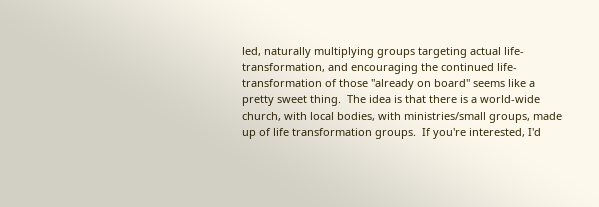led, naturally multiplying groups targeting actual life-transformation, and encouraging the continued life-transformation of those "already on board" seems like a pretty sweet thing.  The idea is that there is a world-wide church, with local bodies, with ministries/small groups, made up of life transformation groups.  If you're interested, I'd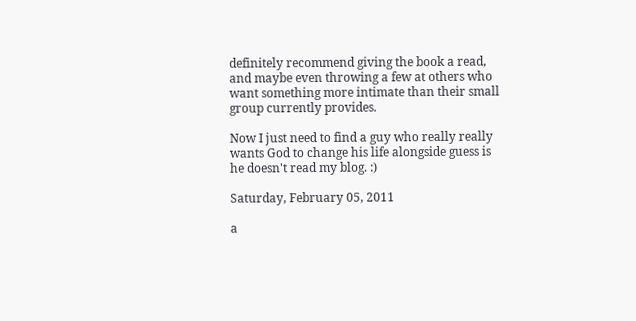definitely recommend giving the book a read, and maybe even throwing a few at others who want something more intimate than their small group currently provides.

Now I just need to find a guy who really really wants God to change his life alongside guess is he doesn't read my blog. :)

Saturday, February 05, 2011

a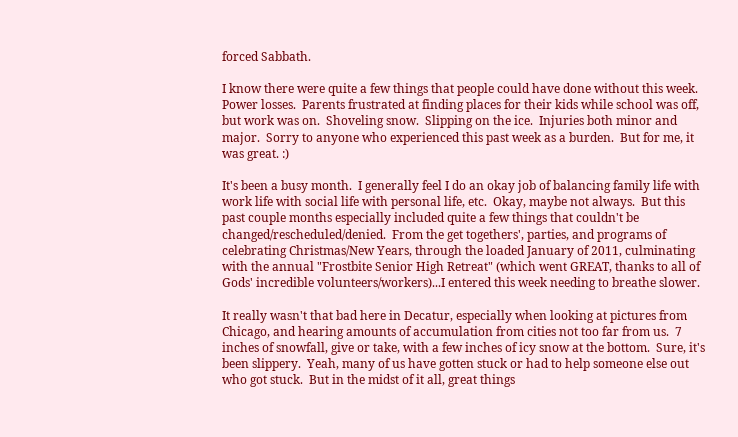forced Sabbath.

I know there were quite a few things that people could have done without this week.  Power losses.  Parents frustrated at finding places for their kids while school was off, but work was on.  Shoveling snow.  Slipping on the ice.  Injuries both minor and major.  Sorry to anyone who experienced this past week as a burden.  But for me, it was great. :)

It's been a busy month.  I generally feel I do an okay job of balancing family life with work life with social life with personal life, etc.  Okay, maybe not always.  But this past couple months especially included quite a few things that couldn't be changed/rescheduled/denied.  From the get togethers', parties, and programs of celebrating Christmas/New Years, through the loaded January of 2011, culminating with the annual "Frostbite Senior High Retreat" (which went GREAT, thanks to all of Gods' incredible volunteers/workers)...I entered this week needing to breathe slower.

It really wasn't that bad here in Decatur, especially when looking at pictures from Chicago, and hearing amounts of accumulation from cities not too far from us.  7 inches of snowfall, give or take, with a few inches of icy snow at the bottom.  Sure, it's been slippery.  Yeah, many of us have gotten stuck or had to help someone else out who got stuck.  But in the midst of it all, great things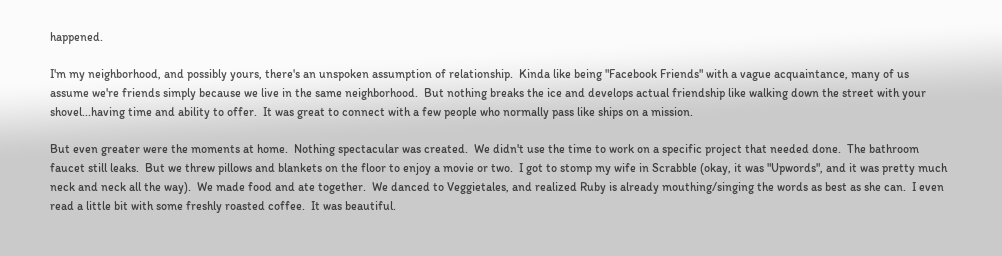happened.

I'm my neighborhood, and possibly yours, there's an unspoken assumption of relationship.  Kinda like being "Facebook Friends" with a vague acquaintance, many of us assume we're friends simply because we live in the same neighborhood.  But nothing breaks the ice and develops actual friendship like walking down the street with your shovel...having time and ability to offer.  It was great to connect with a few people who normally pass like ships on a mission.

But even greater were the moments at home.  Nothing spectacular was created.  We didn't use the time to work on a specific project that needed done.  The bathroom faucet still leaks.  But we threw pillows and blankets on the floor to enjoy a movie or two.  I got to stomp my wife in Scrabble (okay, it was "Upwords", and it was pretty much neck and neck all the way).  We made food and ate together.  We danced to Veggietales, and realized Ruby is already mouthing/singing the words as best as she can.  I even read a little bit with some freshly roasted coffee.  It was beautiful.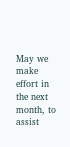May we make effort in the next month, to assist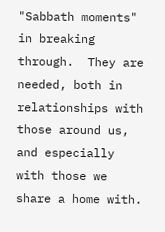"Sabbath moments" in breaking through.  They are needed, both in relationships with those around us, and especially with those we share a home with.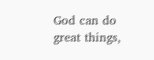God can do great things,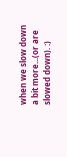when we slow down a bit more...(or are slowed down). :)